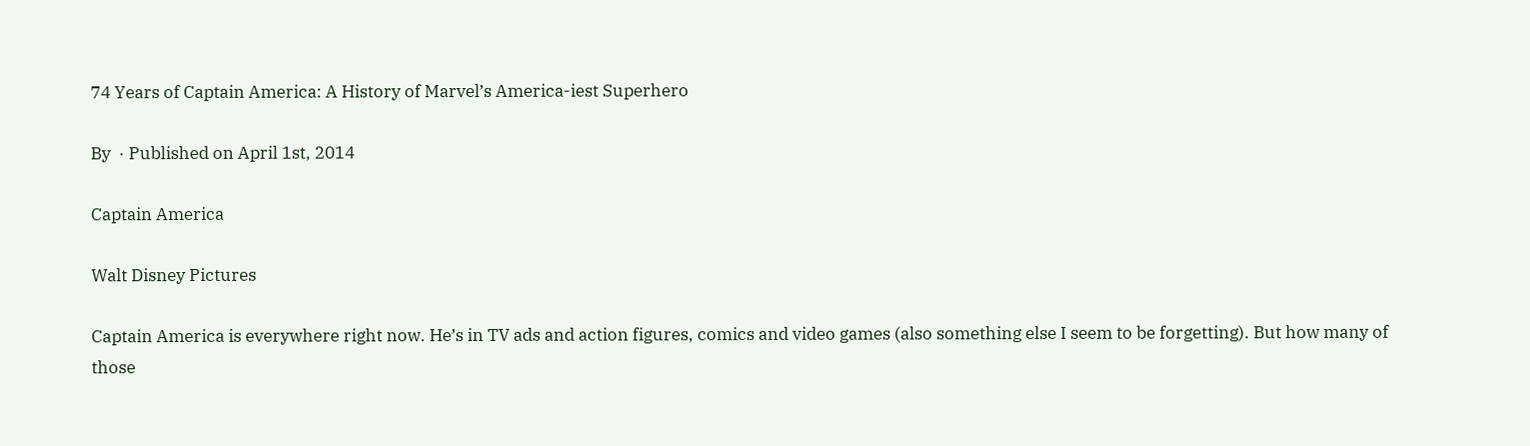74 Years of Captain America: A History of Marvel’s America-iest Superhero

By  · Published on April 1st, 2014

Captain America

Walt Disney Pictures

Captain America is everywhere right now. He’s in TV ads and action figures, comics and video games (also something else I seem to be forgetting). But how many of those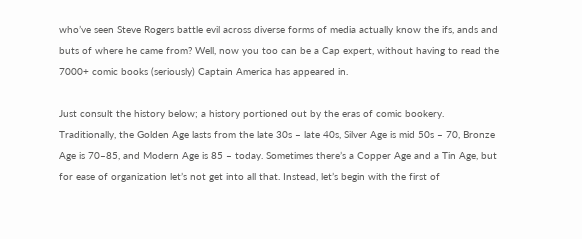who’ve seen Steve Rogers battle evil across diverse forms of media actually know the ifs, ands and buts of where he came from? Well, now you too can be a Cap expert, without having to read the 7000+ comic books (seriously) Captain America has appeared in.

Just consult the history below; a history portioned out by the eras of comic bookery. Traditionally, the Golden Age lasts from the late 30s – late 40s, Silver Age is mid 50s – 70, Bronze Age is 70–85, and Modern Age is 85 – today. Sometimes there’s a Copper Age and a Tin Age, but for ease of organization let’s not get into all that. Instead, let’s begin with the first of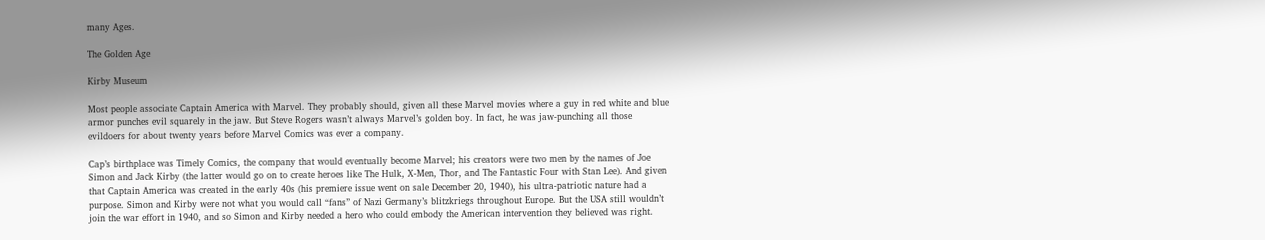many Ages.

The Golden Age

Kirby Museum

Most people associate Captain America with Marvel. They probably should, given all these Marvel movies where a guy in red white and blue armor punches evil squarely in the jaw. But Steve Rogers wasn’t always Marvel’s golden boy. In fact, he was jaw-punching all those evildoers for about twenty years before Marvel Comics was ever a company.

Cap’s birthplace was Timely Comics, the company that would eventually become Marvel; his creators were two men by the names of Joe Simon and Jack Kirby (the latter would go on to create heroes like The Hulk, X-Men, Thor, and The Fantastic Four with Stan Lee). And given that Captain America was created in the early 40s (his premiere issue went on sale December 20, 1940), his ultra-patriotic nature had a purpose. Simon and Kirby were not what you would call “fans” of Nazi Germany’s blitzkriegs throughout Europe. But the USA still wouldn’t join the war effort in 1940, and so Simon and Kirby needed a hero who could embody the American intervention they believed was right.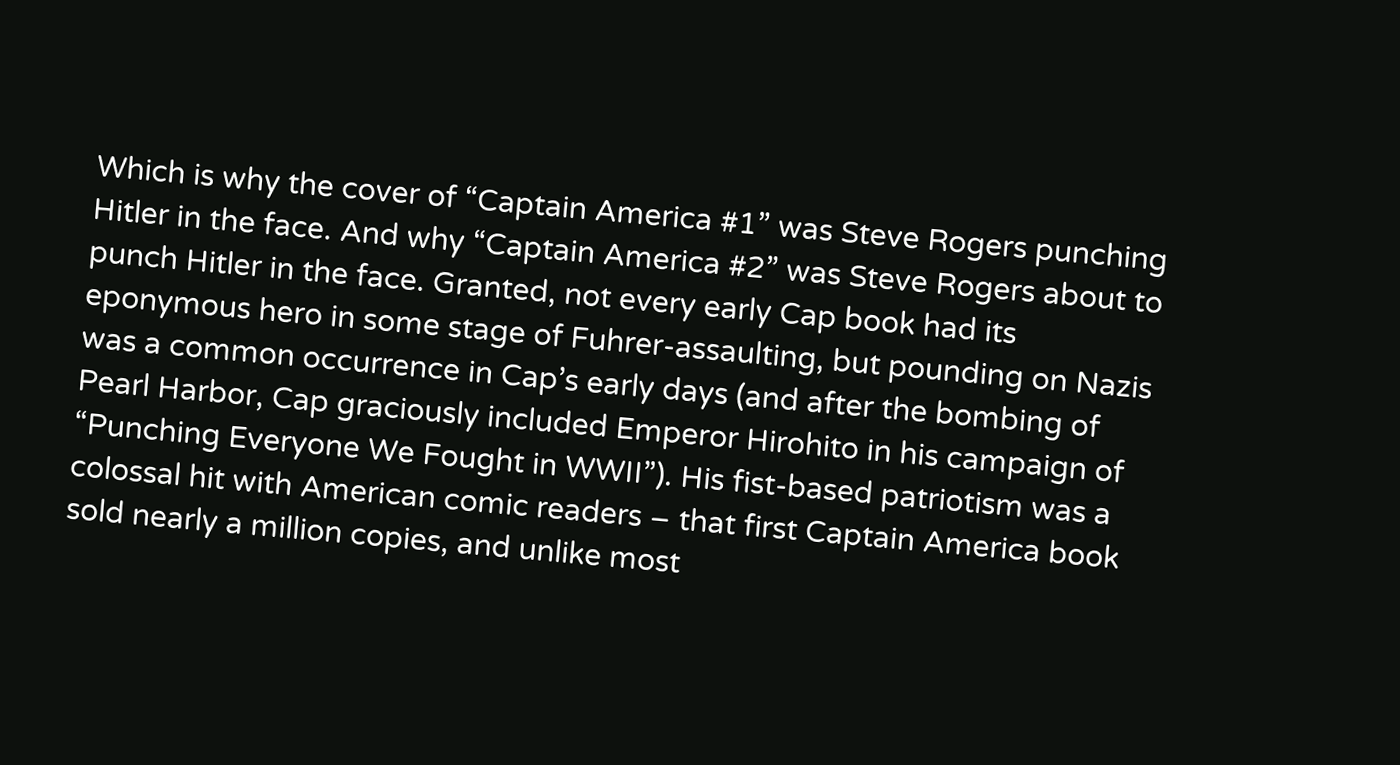Which is why the cover of “Captain America #1” was Steve Rogers punching Hitler in the face. And why “Captain America #2” was Steve Rogers about to punch Hitler in the face. Granted, not every early Cap book had its eponymous hero in some stage of Fuhrer-assaulting, but pounding on Nazis was a common occurrence in Cap’s early days (and after the bombing of Pearl Harbor, Cap graciously included Emperor Hirohito in his campaign of “Punching Everyone We Fought in WWII”). His fist-based patriotism was a colossal hit with American comic readers – that first Captain America book sold nearly a million copies, and unlike most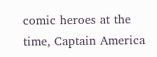comic heroes at the time, Captain America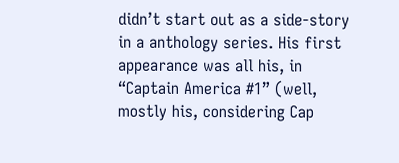didn’t start out as a side-story in a anthology series. His first appearance was all his, in “Captain America #1” (well, mostly his, considering Cap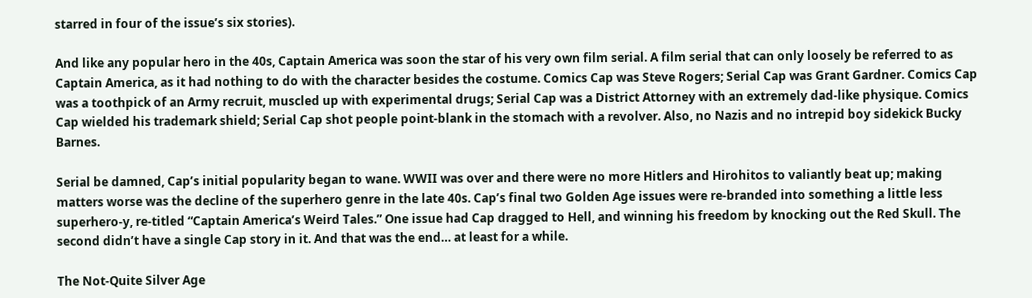starred in four of the issue’s six stories).

And like any popular hero in the 40s, Captain America was soon the star of his very own film serial. A film serial that can only loosely be referred to as Captain America, as it had nothing to do with the character besides the costume. Comics Cap was Steve Rogers; Serial Cap was Grant Gardner. Comics Cap was a toothpick of an Army recruit, muscled up with experimental drugs; Serial Cap was a District Attorney with an extremely dad-like physique. Comics Cap wielded his trademark shield; Serial Cap shot people point-blank in the stomach with a revolver. Also, no Nazis and no intrepid boy sidekick Bucky Barnes.

Serial be damned, Cap’s initial popularity began to wane. WWII was over and there were no more Hitlers and Hirohitos to valiantly beat up; making matters worse was the decline of the superhero genre in the late 40s. Cap’s final two Golden Age issues were re-branded into something a little less superhero-y, re-titled “Captain America’s Weird Tales.” One issue had Cap dragged to Hell, and winning his freedom by knocking out the Red Skull. The second didn’t have a single Cap story in it. And that was the end… at least for a while.

The Not-Quite Silver Age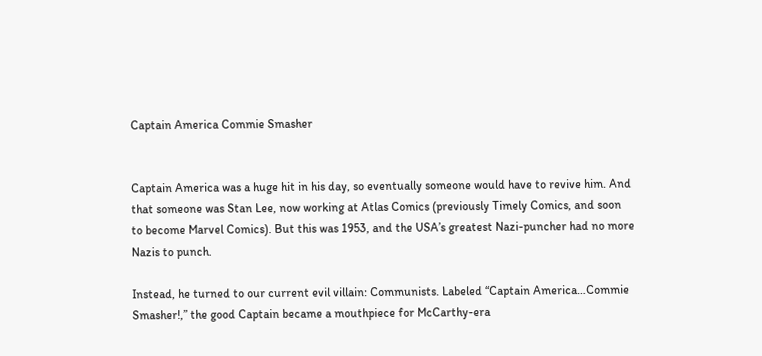Captain America Commie Smasher


Captain America was a huge hit in his day, so eventually someone would have to revive him. And that someone was Stan Lee, now working at Atlas Comics (previously Timely Comics, and soon to become Marvel Comics). But this was 1953, and the USA’s greatest Nazi-puncher had no more Nazis to punch.

Instead, he turned to our current evil villain: Communists. Labeled “Captain America…Commie Smasher!,” the good Captain became a mouthpiece for McCarthy-era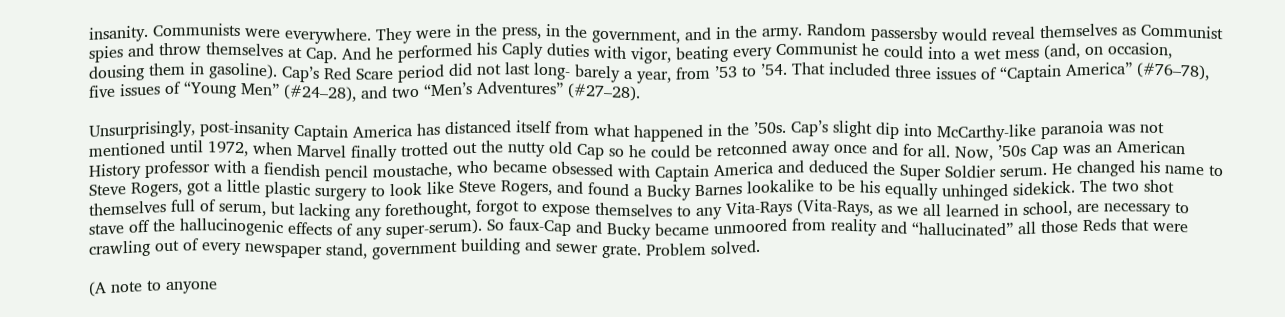insanity. Communists were everywhere. They were in the press, in the government, and in the army. Random passersby would reveal themselves as Communist spies and throw themselves at Cap. And he performed his Caply duties with vigor, beating every Communist he could into a wet mess (and, on occasion, dousing them in gasoline). Cap’s Red Scare period did not last long- barely a year, from ’53 to ’54. That included three issues of “Captain America” (#76–78), five issues of “Young Men” (#24–28), and two “Men’s Adventures” (#27–28).

Unsurprisingly, post-insanity Captain America has distanced itself from what happened in the ’50s. Cap’s slight dip into McCarthy-like paranoia was not mentioned until 1972, when Marvel finally trotted out the nutty old Cap so he could be retconned away once and for all. Now, ’50s Cap was an American History professor with a fiendish pencil moustache, who became obsessed with Captain America and deduced the Super Soldier serum. He changed his name to Steve Rogers, got a little plastic surgery to look like Steve Rogers, and found a Bucky Barnes lookalike to be his equally unhinged sidekick. The two shot themselves full of serum, but lacking any forethought, forgot to expose themselves to any Vita-Rays (Vita-Rays, as we all learned in school, are necessary to stave off the hallucinogenic effects of any super-serum). So faux-Cap and Bucky became unmoored from reality and “hallucinated” all those Reds that were crawling out of every newspaper stand, government building and sewer grate. Problem solved.

(A note to anyone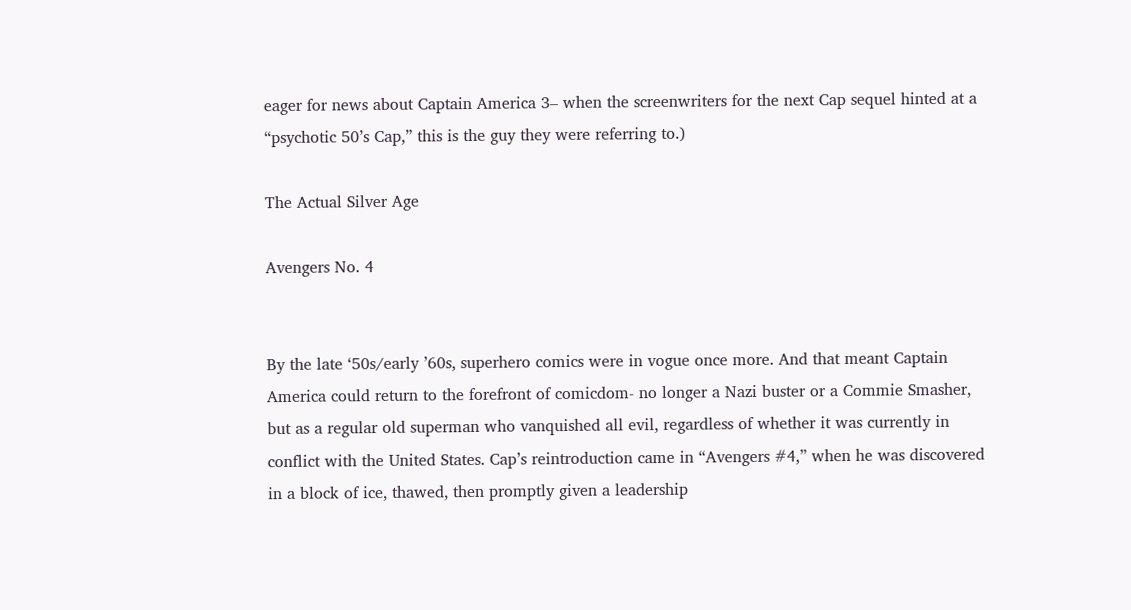eager for news about Captain America 3– when the screenwriters for the next Cap sequel hinted at a “psychotic 50’s Cap,” this is the guy they were referring to.)

The Actual Silver Age

Avengers No. 4


By the late ‘50s/early ’60s, superhero comics were in vogue once more. And that meant Captain America could return to the forefront of comicdom- no longer a Nazi buster or a Commie Smasher, but as a regular old superman who vanquished all evil, regardless of whether it was currently in conflict with the United States. Cap’s reintroduction came in “Avengers #4,” when he was discovered in a block of ice, thawed, then promptly given a leadership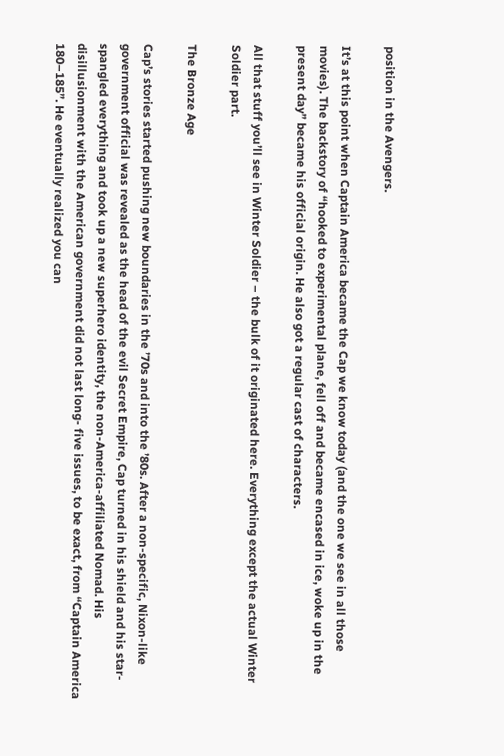position in the Avengers.

It’s at this point when Captain America became the Cap we know today (and the one we see in all those movies). The backstory of “hooked to experimental plane, fell off and became encased in ice, woke up in the present day” became his official origin. He also got a regular cast of characters.

All that stuff you’ll see in Winter Soldier – the bulk of it originated here. Everything except the actual Winter Soldier part.

The Bronze Age

Cap’s stories started pushing new boundaries in the ’70s and into the ’80s. After a non-specific, Nixon-like government official was revealed as the head of the evil Secret Empire, Cap turned in his shield and his star-spangled everything and took up a new superhero identity, the non-America-affiliated Nomad. His disillusionment with the American government did not last long- five issues, to be exact, from “Captain America 180–185”. He eventually realized you can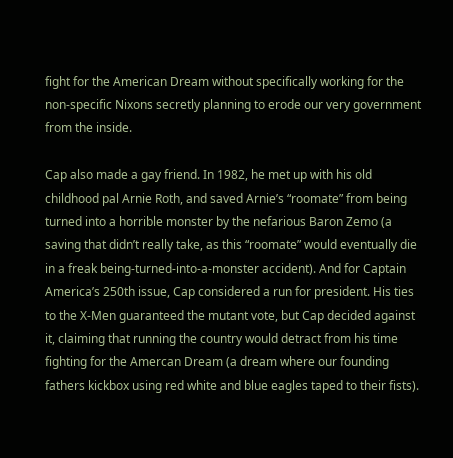fight for the American Dream without specifically working for the non-specific Nixons secretly planning to erode our very government from the inside.

Cap also made a gay friend. In 1982, he met up with his old childhood pal Arnie Roth, and saved Arnie’s “roomate” from being turned into a horrible monster by the nefarious Baron Zemo (a saving that didn’t really take, as this “roomate” would eventually die in a freak being-turned-into-a-monster accident). And for Captain America’s 250th issue, Cap considered a run for president. His ties to the X-Men guaranteed the mutant vote, but Cap decided against it, claiming that running the country would detract from his time fighting for the Amercan Dream (a dream where our founding fathers kickbox using red white and blue eagles taped to their fists).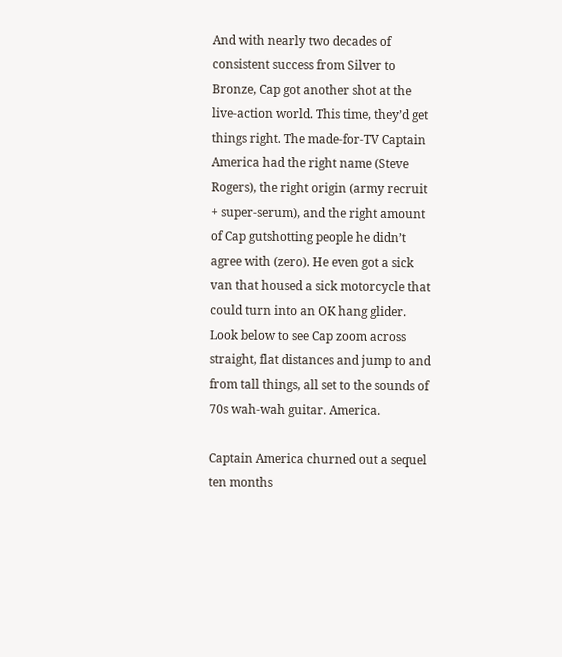And with nearly two decades of consistent success from Silver to Bronze, Cap got another shot at the live-action world. This time, they’d get things right. The made-for-TV Captain America had the right name (Steve Rogers), the right origin (army recruit + super-serum), and the right amount of Cap gutshotting people he didn’t agree with (zero). He even got a sick van that housed a sick motorcycle that could turn into an OK hang glider. Look below to see Cap zoom across straight, flat distances and jump to and from tall things, all set to the sounds of 70s wah-wah guitar. America.

Captain America churned out a sequel ten months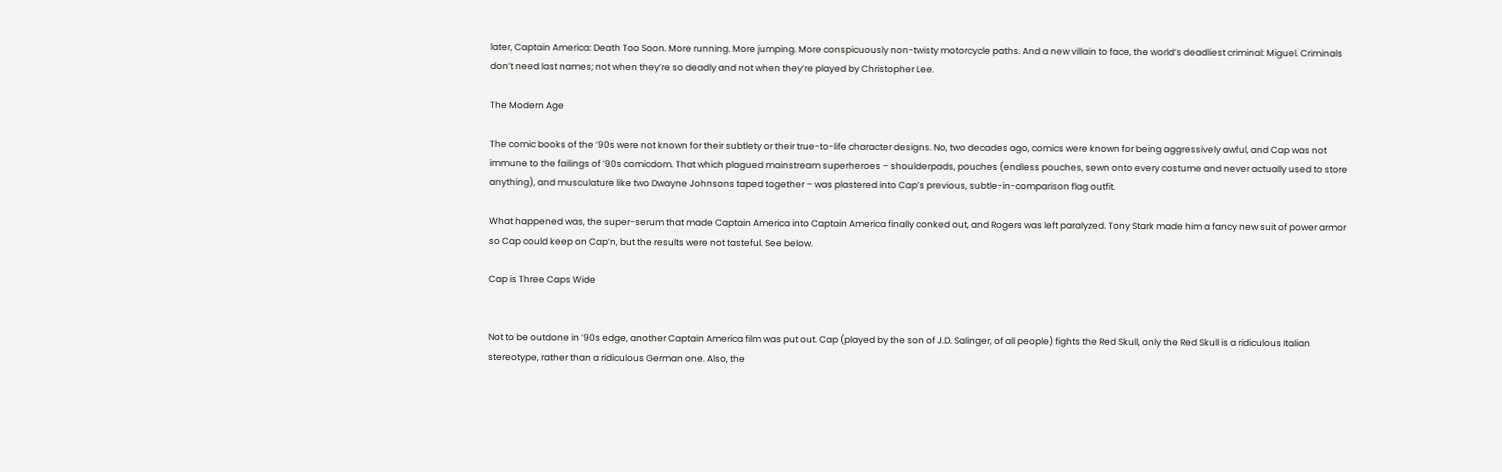later, Captain America: Death Too Soon. More running. More jumping. More conspicuously non-twisty motorcycle paths. And a new villain to face, the world’s deadliest criminal: Miguel. Criminals don’t need last names; not when they’re so deadly and not when they’re played by Christopher Lee.

The Modern Age

The comic books of the ’90s were not known for their subtlety or their true-to-life character designs. No, two decades ago, comics were known for being aggressively awful, and Cap was not immune to the failings of ’90s comicdom. That which plagued mainstream superheroes – shoulderpads, pouches (endless pouches, sewn onto every costume and never actually used to store anything), and musculature like two Dwayne Johnsons taped together – was plastered into Cap’s previous, subtle-in-comparison flag outfit.

What happened was, the super-serum that made Captain America into Captain America finally conked out, and Rogers was left paralyzed. Tony Stark made him a fancy new suit of power armor so Cap could keep on Cap’n, but the results were not tasteful. See below.

Cap is Three Caps Wide


Not to be outdone in ’90s edge, another Captain America film was put out. Cap (played by the son of J.D. Salinger, of all people) fights the Red Skull, only the Red Skull is a ridiculous Italian stereotype, rather than a ridiculous German one. Also, the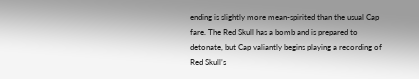ending is slightly more mean-spirited than the usual Cap fare. The Red Skull has a bomb and is prepared to detonate, but Cap valiantly begins playing a recording of Red Skull’s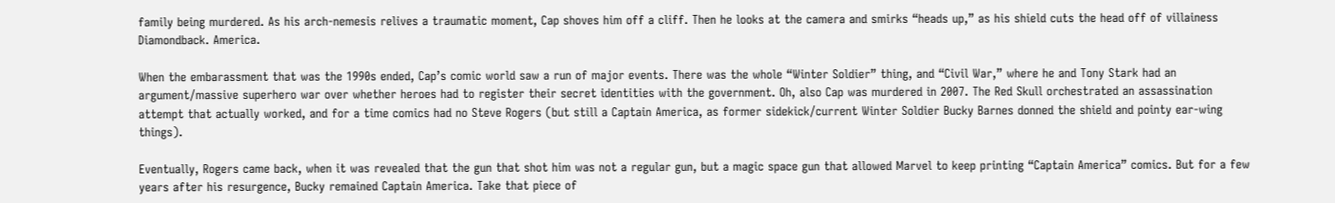family being murdered. As his arch-nemesis relives a traumatic moment, Cap shoves him off a cliff. Then he looks at the camera and smirks “heads up,” as his shield cuts the head off of villainess Diamondback. America.

When the embarassment that was the 1990s ended, Cap’s comic world saw a run of major events. There was the whole “Winter Soldier” thing, and “Civil War,” where he and Tony Stark had an argument/massive superhero war over whether heroes had to register their secret identities with the government. Oh, also Cap was murdered in 2007. The Red Skull orchestrated an assassination attempt that actually worked, and for a time comics had no Steve Rogers (but still a Captain America, as former sidekick/current Winter Soldier Bucky Barnes donned the shield and pointy ear-wing things).

Eventually, Rogers came back, when it was revealed that the gun that shot him was not a regular gun, but a magic space gun that allowed Marvel to keep printing “Captain America” comics. But for a few years after his resurgence, Bucky remained Captain America. Take that piece of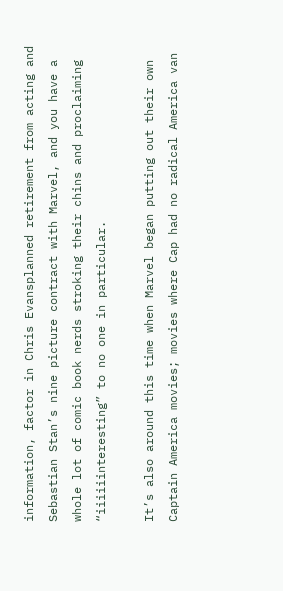information, factor in Chris Evansplanned retirement from acting and Sebastian Stan’s nine picture contract with Marvel, and you have a whole lot of comic book nerds stroking their chins and proclaiming “iiiiiinteresting” to no one in particular.

It’s also around this time when Marvel began putting out their own Captain America movies; movies where Cap had no radical America van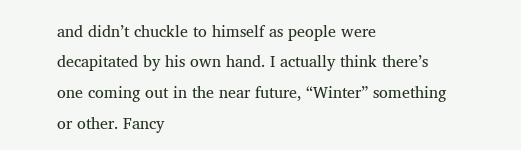and didn’t chuckle to himself as people were decapitated by his own hand. I actually think there’s one coming out in the near future, “Winter” something or other. Fancy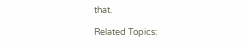that.

Related Topics: